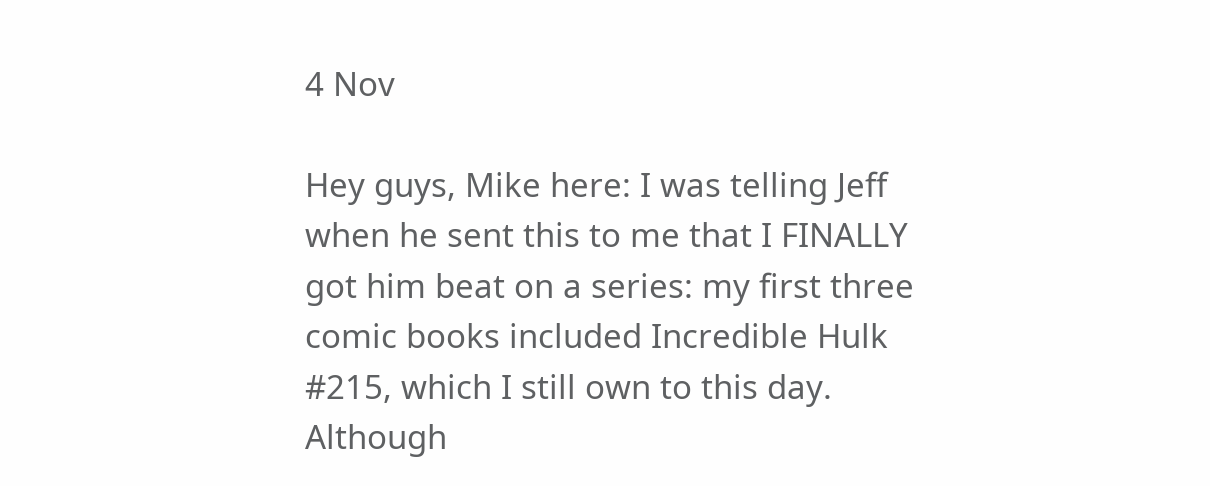4 Nov

Hey guys, Mike here: I was telling Jeff when he sent this to me that I FINALLY got him beat on a series: my first three comic books included Incredible Hulk #215, which I still own to this day. Although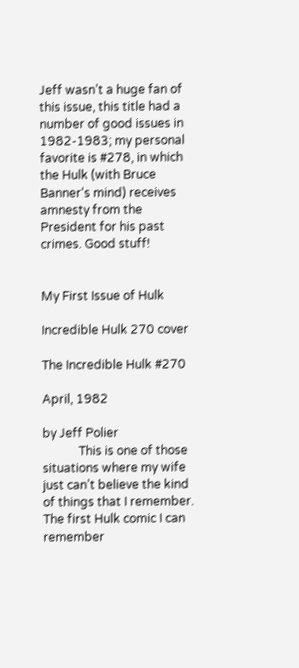Jeff wasn’t a huge fan of this issue, this title had a number of good issues in 1982-1983; my personal favorite is #278, in which the Hulk (with Bruce Banner‘s mind) receives amnesty from the President for his past crimes. Good stuff!


My First Issue of Hulk

Incredible Hulk 270 cover

The Incredible Hulk #270

April, 1982

by Jeff Polier
            This is one of those situations where my wife just can’t believe the kind of things that I remember. The first Hulk comic I can remember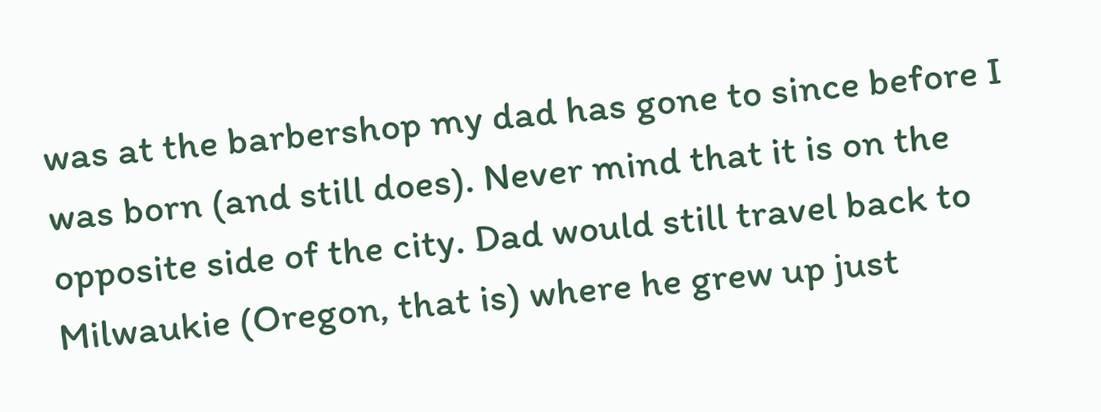was at the barbershop my dad has gone to since before I was born (and still does). Never mind that it is on the opposite side of the city. Dad would still travel back to Milwaukie (Oregon, that is) where he grew up just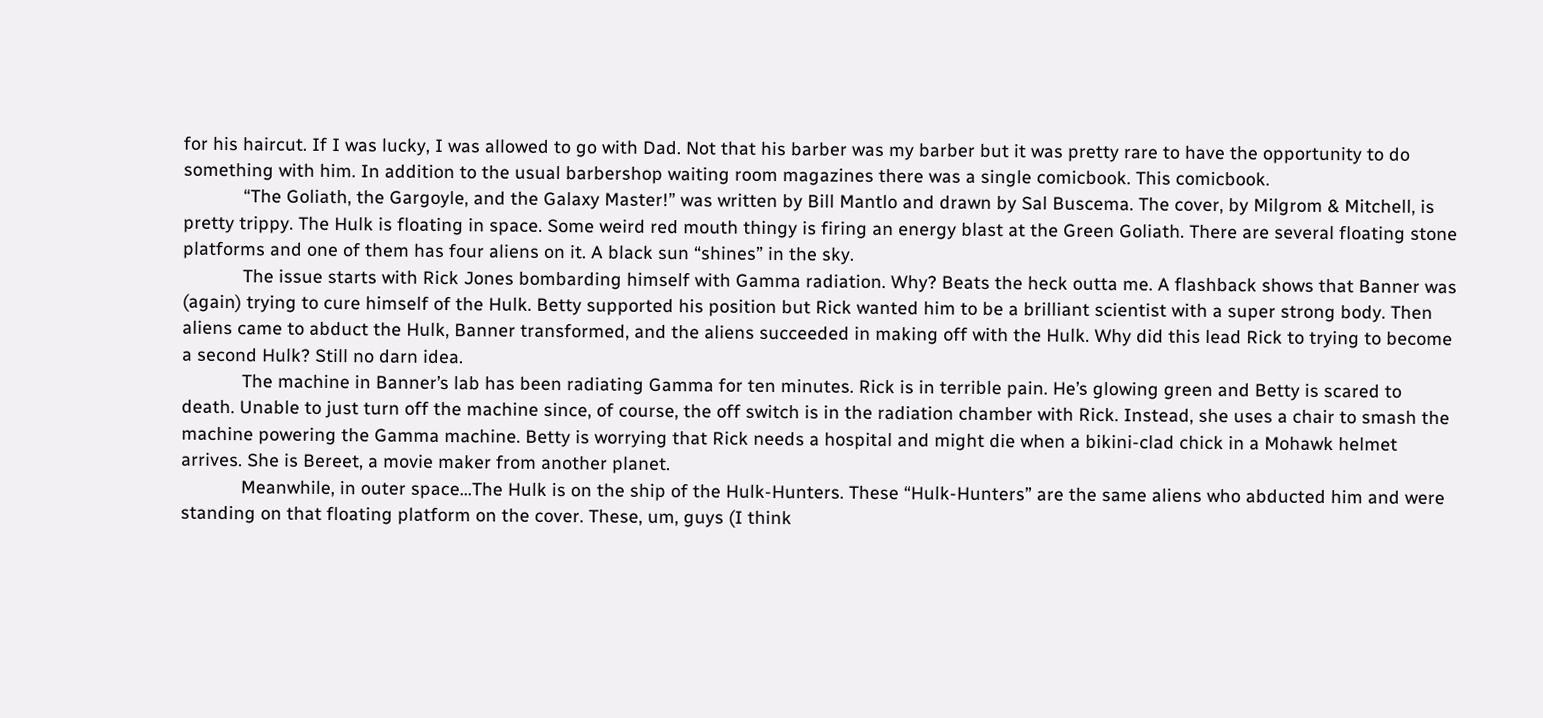for his haircut. If I was lucky, I was allowed to go with Dad. Not that his barber was my barber but it was pretty rare to have the opportunity to do something with him. In addition to the usual barbershop waiting room magazines there was a single comicbook. This comicbook.
            “The Goliath, the Gargoyle, and the Galaxy Master!” was written by Bill Mantlo and drawn by Sal Buscema. The cover, by Milgrom & Mitchell, is pretty trippy. The Hulk is floating in space. Some weird red mouth thingy is firing an energy blast at the Green Goliath. There are several floating stone platforms and one of them has four aliens on it. A black sun “shines” in the sky.
            The issue starts with Rick Jones bombarding himself with Gamma radiation. Why? Beats the heck outta me. A flashback shows that Banner was (again) trying to cure himself of the Hulk. Betty supported his position but Rick wanted him to be a brilliant scientist with a super strong body. Then aliens came to abduct the Hulk, Banner transformed, and the aliens succeeded in making off with the Hulk. Why did this lead Rick to trying to become a second Hulk? Still no darn idea.
            The machine in Banner’s lab has been radiating Gamma for ten minutes. Rick is in terrible pain. He’s glowing green and Betty is scared to death. Unable to just turn off the machine since, of course, the off switch is in the radiation chamber with Rick. Instead, she uses a chair to smash the machine powering the Gamma machine. Betty is worrying that Rick needs a hospital and might die when a bikini-clad chick in a Mohawk helmet arrives. She is Bereet, a movie maker from another planet.
            Meanwhile, in outer space…The Hulk is on the ship of the Hulk-Hunters. These “Hulk-Hunters” are the same aliens who abducted him and were standing on that floating platform on the cover. These, um, guys (I think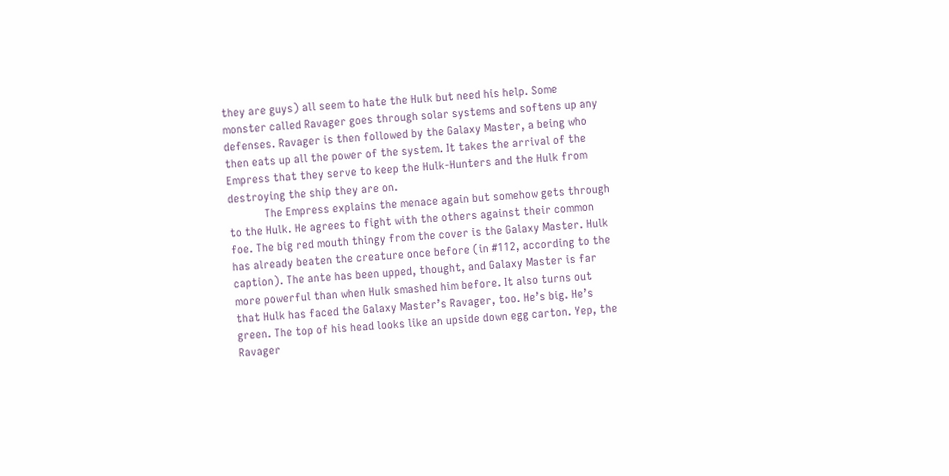they are guys) all seem to hate the Hulk but need his help. Some monster called Ravager goes through solar systems and softens up any defenses. Ravager is then followed by the Galaxy Master, a being who then eats up all the power of the system. It takes the arrival of the Empress that they serve to keep the Hulk-Hunters and the Hulk from destroying the ship they are on.
            The Empress explains the menace again but somehow gets through to the Hulk. He agrees to fight with the others against their common foe. The big red mouth thingy from the cover is the Galaxy Master. Hulk has already beaten the creature once before (in #112, according to the caption). The ante has been upped, thought, and Galaxy Master is far more powerful than when Hulk smashed him before. It also turns out that Hulk has faced the Galaxy Master’s Ravager, too. He’s big. He’s green. The top of his head looks like an upside down egg carton. Yep, the Ravager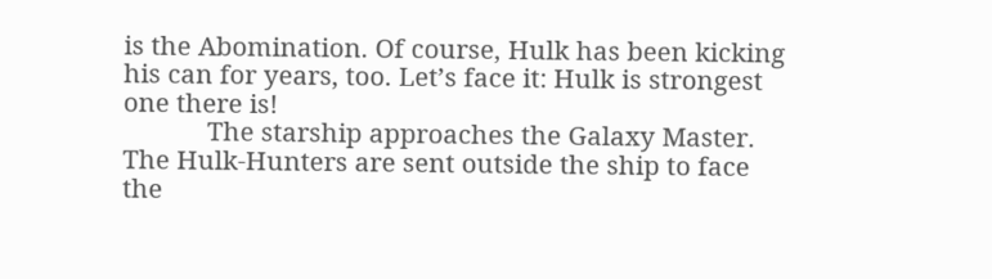is the Abomination. Of course, Hulk has been kicking his can for years, too. Let’s face it: Hulk is strongest one there is!
            The starship approaches the Galaxy Master. The Hulk-Hunters are sent outside the ship to face the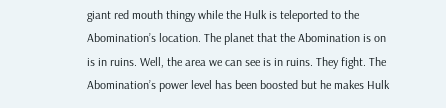giant red mouth thingy while the Hulk is teleported to the Abomination’s location. The planet that the Abomination is on is in ruins. Well, the area we can see is in ruins. They fight. The Abomination’s power level has been boosted but he makes Hulk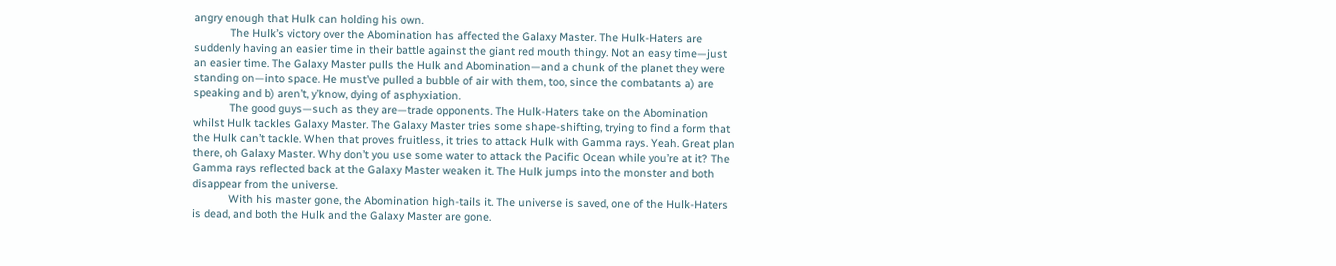angry enough that Hulk can holding his own.
            The Hulk’s victory over the Abomination has affected the Galaxy Master. The Hulk-Haters are suddenly having an easier time in their battle against the giant red mouth thingy. Not an easy time—just an easier time. The Galaxy Master pulls the Hulk and Abomination—and a chunk of the planet they were standing on—into space. He must’ve pulled a bubble of air with them, too, since the combatants a) are speaking and b) aren’t, y’know, dying of asphyxiation.
            The good guys—such as they are—trade opponents. The Hulk-Haters take on the Abomination whilst Hulk tackles Galaxy Master. The Galaxy Master tries some shape-shifting, trying to find a form that the Hulk can’t tackle. When that proves fruitless, it tries to attack Hulk with Gamma rays. Yeah. Great plan there, oh Galaxy Master. Why don’t you use some water to attack the Pacific Ocean while you’re at it? The Gamma rays reflected back at the Galaxy Master weaken it. The Hulk jumps into the monster and both disappear from the universe.
            With his master gone, the Abomination high-tails it. The universe is saved, one of the Hulk-Haters is dead, and both the Hulk and the Galaxy Master are gone.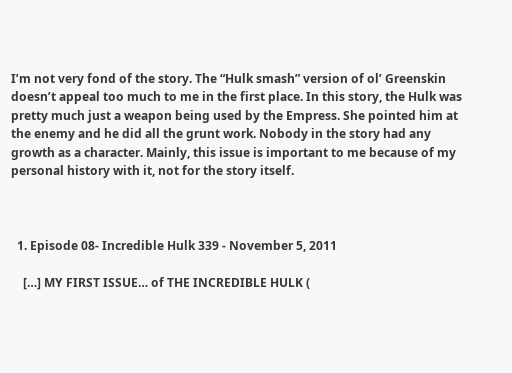I’m not very fond of the story. The “Hulk smash” version of ol’ Greenskin doesn’t appeal too much to me in the first place. In this story, the Hulk was pretty much just a weapon being used by the Empress. She pointed him at the enemy and he did all the grunt work. Nobody in the story had any growth as a character. Mainly, this issue is important to me because of my personal history with it, not for the story itself.



  1. Episode 08- Incredible Hulk 339 - November 5, 2011

    […] MY FIRST ISSUE… of THE INCREDIBLE HULK (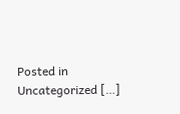Posted in Uncategorized […]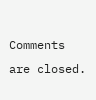Comments are closed.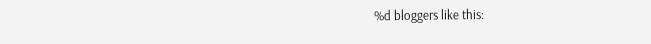%d bloggers like this: